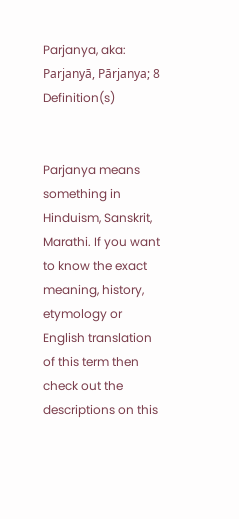Parjanya, aka: Parjanyā, Pārjanya; 8 Definition(s)


Parjanya means something in Hinduism, Sanskrit, Marathi. If you want to know the exact meaning, history, etymology or English translation of this term then check out the descriptions on this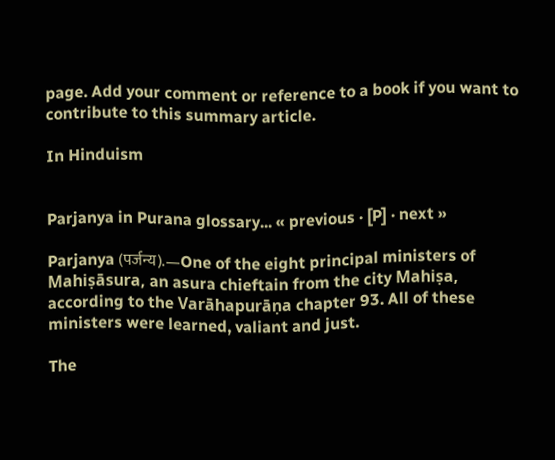page. Add your comment or reference to a book if you want to contribute to this summary article.

In Hinduism


Parjanya in Purana glossary... « previous · [P] · next »

Parjanya (पर्जन्य).—One of the eight principal ministers of Mahiṣāsura, an asura chieftain from the city Mahiṣa, according to the Varāhapurāṇa chapter 93. All of these ministers were learned, valiant and just.

The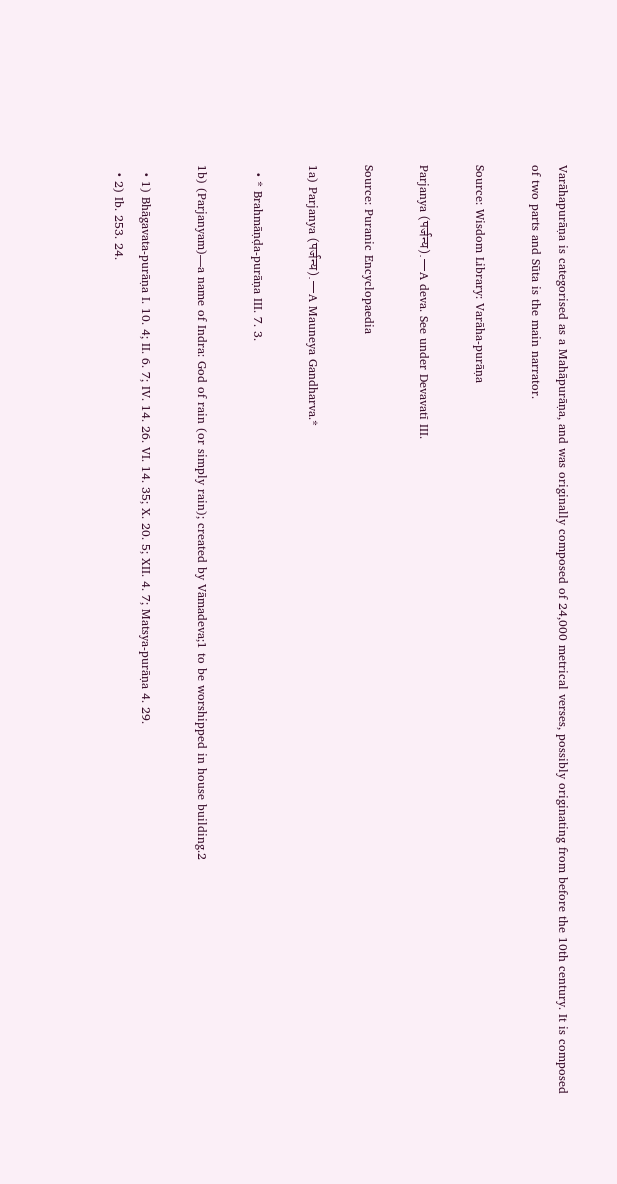Varāhapurāṇa is categorised as a Mahāpurāṇa, and was originally composed of 24,000 metrical verses, possibly originating from before the 10th century. It is composed of two parts and Sūta is the main narrator.

Source: Wisdom Library: Varāha-purāṇa

Parjanya (पर्जन्य).—A deva. See under Devavatī III.

Source: Puranic Encyclopaedia

1a) Parjanya (पर्जन्य).—A Mauneya Gandharva.*

  • * Brahmāṇḍa-purāṇa III. 7. 3.

1b) (Parjanyam)—a name of Indra: God of rain (or simply rain); created by Vāmadeva;1 to be worshipped in house building.2

  • 1) Bhāgavata-purāṇa I. 10. 4; II. 6. 7; IV. 14. 26. VI. 14. 35; X. 20. 5; XII. 4. 7; Matsya-purāṇa 4. 29.
  • 2) Ib. 253. 24.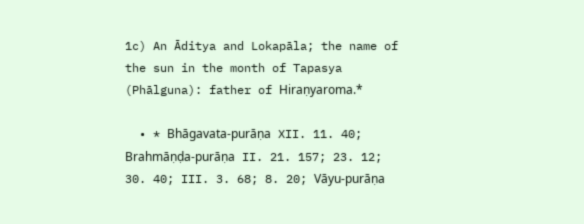1c) An Āditya and Lokapāla; the name of the sun in the month of Tapasya (Phālguna): father of Hiraṇyaroma.*

  • * Bhāgavata-purāṇa XII. 11. 40; Brahmāṇḍa-purāṇa II. 21. 157; 23. 12; 30. 40; III. 3. 68; 8. 20; Vāyu-purāṇa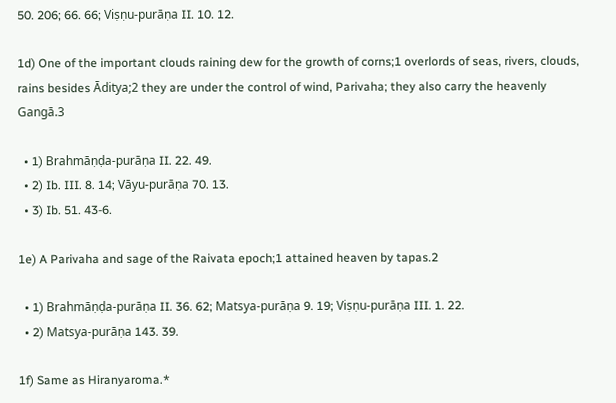50. 206; 66. 66; Viṣṇu-purāṇa II. 10. 12.

1d) One of the important clouds raining dew for the growth of corns;1 overlords of seas, rivers, clouds, rains besides Āditya;2 they are under the control of wind, Parivaha; they also carry the heavenly Gangā.3

  • 1) Brahmāṇḍa-purāṇa II. 22. 49.
  • 2) Ib. III. 8. 14; Vāyu-purāṇa 70. 13.
  • 3) Ib. 51. 43-6.

1e) A Parivaha and sage of the Raivata epoch;1 attained heaven by tapas.2

  • 1) Brahmāṇḍa-purāṇa II. 36. 62; Matsya-purāṇa 9. 19; Viṣṇu-purāṇa III. 1. 22.
  • 2) Matsya-purāṇa 143. 39.

1f) Same as Hiranyaroma.*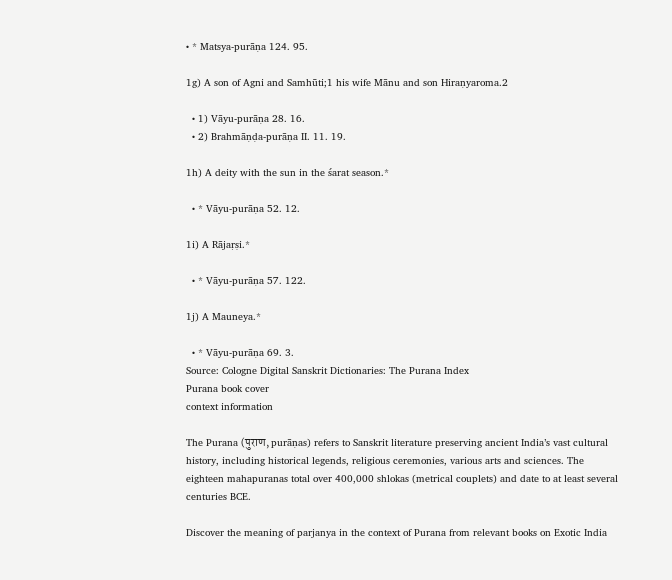• * Matsya-purāṇa 124. 95.

1g) A son of Agni and Samhūti;1 his wife Mānu and son Hiraṇyaroma.2

  • 1) Vāyu-purāṇa 28. 16.
  • 2) Brahmāṇḍa-purāṇa II. 11. 19.

1h) A deity with the sun in the śarat season.*

  • * Vāyu-purāṇa 52. 12.

1i) A Rājaṛṣi.*

  • * Vāyu-purāṇa 57. 122.

1j) A Mauneya.*

  • * Vāyu-purāṇa 69. 3.
Source: Cologne Digital Sanskrit Dictionaries: The Purana Index
Purana book cover
context information

The Purana (पुराण, purāṇas) refers to Sanskrit literature preserving ancient India’s vast cultural history, including historical legends, religious ceremonies, various arts and sciences. The eighteen mahapuranas total over 400,000 shlokas (metrical couplets) and date to at least several centuries BCE.

Discover the meaning of parjanya in the context of Purana from relevant books on Exotic India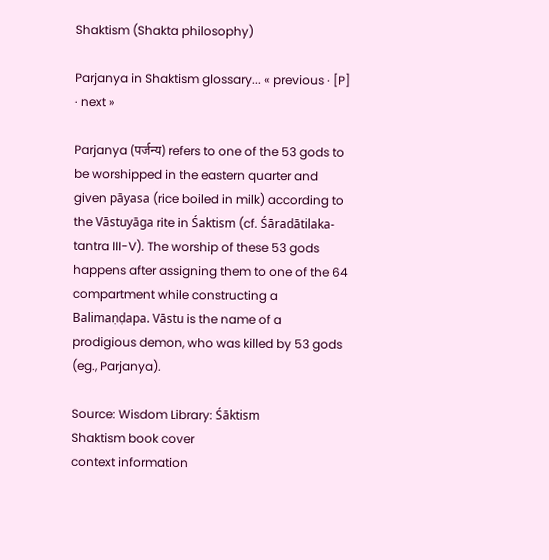Shaktism (Shakta philosophy)

Parjanya in Shaktism glossary... « previous · [P] · next »

Parjanya (पर्जन्य) refers to one of the 53 gods to be worshipped in the eastern quarter and given pāyasa (rice boiled in milk) according to the Vāstuyāga rite in Śaktism (cf. Śāradātilaka-tantra III-V). The worship of these 53 gods happens after assigning them to one of the 64 compartment while constructing a Balimaṇḍapa. Vāstu is the name of a prodigious demon, who was killed by 53 gods (eg., Parjanya).

Source: Wisdom Library: Śāktism
Shaktism book cover
context information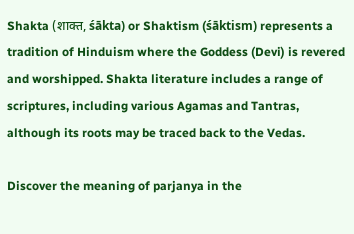Shakta (शाक्त, śākta) or Shaktism (śāktism) represents a tradition of Hinduism where the Goddess (Devi) is revered and worshipped. Shakta literature includes a range of scriptures, including various Agamas and Tantras, although its roots may be traced back to the Vedas.

Discover the meaning of parjanya in the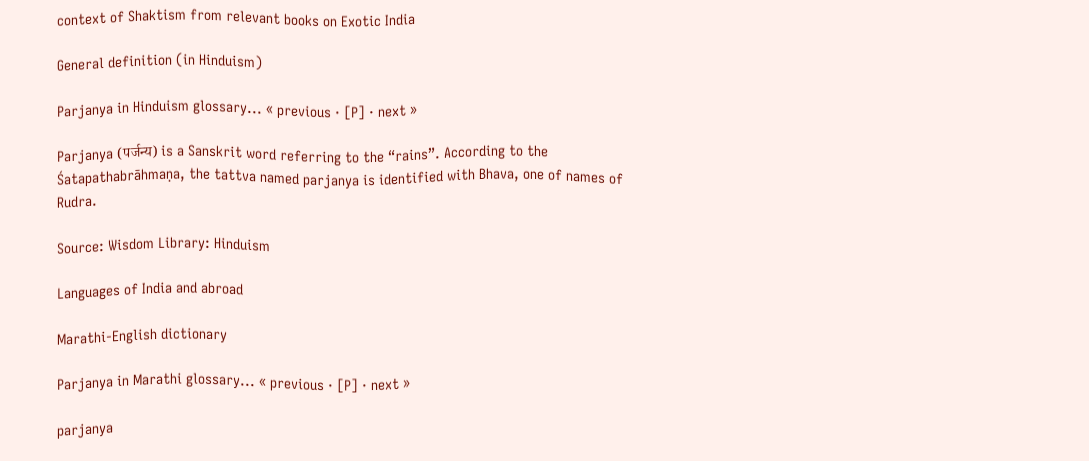context of Shaktism from relevant books on Exotic India

General definition (in Hinduism)

Parjanya in Hinduism glossary... « previous · [P] · next »

Parjanya (पर्जन्य) is a Sanskrit word referring to the “rains”. According to the Śatapathabrāhmaṇa, the tattva named parjanya is identified with Bhava, one of names of Rudra.

Source: Wisdom Library: Hinduism

Languages of India and abroad

Marathi-English dictionary

Parjanya in Marathi glossary... « previous · [P] · next »

parjanya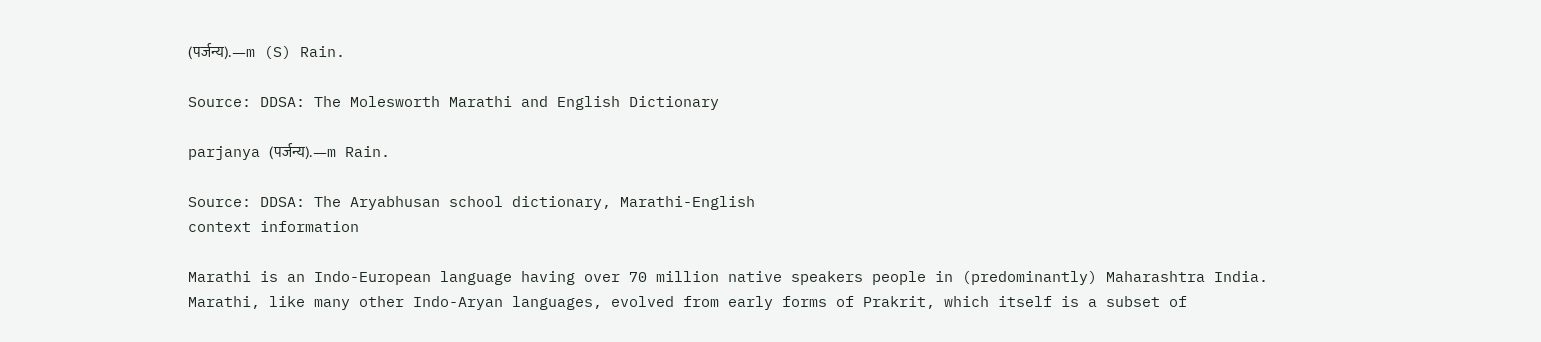(पर्जन्य).—m (S) Rain.

Source: DDSA: The Molesworth Marathi and English Dictionary

parjanya (पर्जन्य).—m Rain.

Source: DDSA: The Aryabhusan school dictionary, Marathi-English
context information

Marathi is an Indo-European language having over 70 million native speakers people in (predominantly) Maharashtra India. Marathi, like many other Indo-Aryan languages, evolved from early forms of Prakrit, which itself is a subset of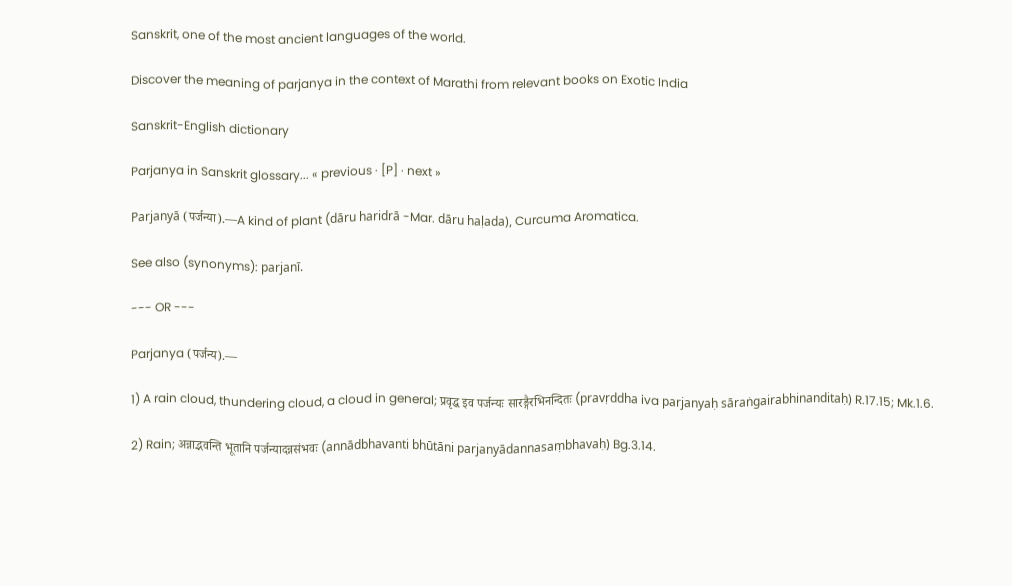Sanskrit, one of the most ancient languages of the world.

Discover the meaning of parjanya in the context of Marathi from relevant books on Exotic India

Sanskrit-English dictionary

Parjanya in Sanskrit glossary... « previous · [P] · next »

Parjanyā (पर्जन्या).—A kind of plant (dāru haridrā -Mar. dāru haḷada), Curcuma Aromatica.

See also (synonyms): parjanī.

--- OR ---

Parjanya (पर्जन्य).—

1) A rain cloud, thundering cloud, a cloud in general; प्रवृद्ध इव पर्जन्यः सारङ्गैरभिनन्दितः (pravṛddha iva parjanyaḥ sāraṅgairabhinanditaḥ) R.17.15; Mk.1.6.

2) Rain; अन्नाद्भवन्ति भूतानि पर्जन्यादन्नसंभवः (annādbhavanti bhūtāni parjanyādannasaṃbhavaḥ) Bg.3.14.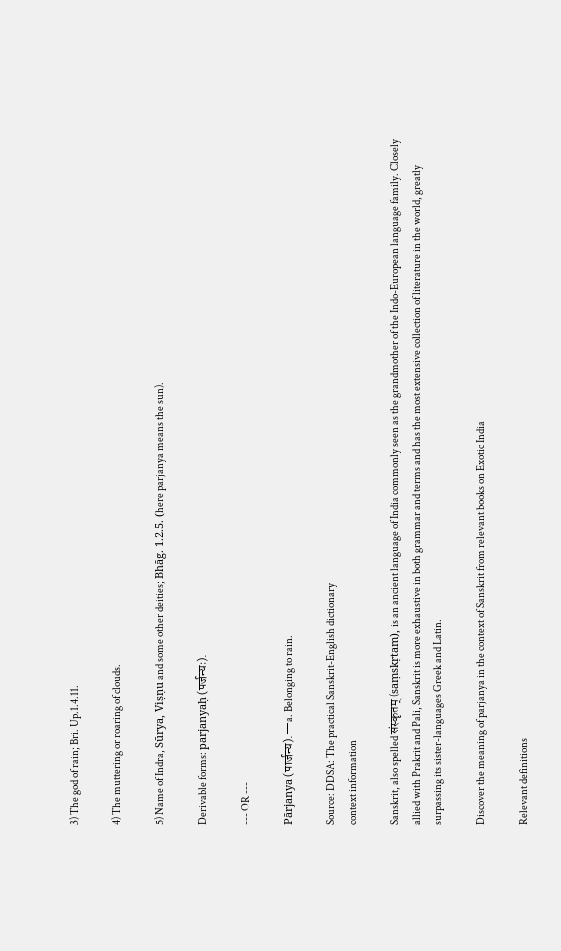3) The god of rain; Bri. Up.1.4.11.

4) The muttering or roaring of clouds.

5) Name of Indra, Sūrya, Viṣṇu and some other deities; Bhāg. 1.2.5. (here parjanya means the sun).

Derivable forms: parjanyaḥ (पर्जन्यः).

--- OR ---

Pārjanya (पार्जन्य).—a. Belonging to rain.

Source: DDSA: The practical Sanskrit-English dictionary
context information

Sanskrit, also spelled संस्कृतम् (saṃskṛtam), is an ancient language of India commonly seen as the grandmother of the Indo-European language family. Closely allied with Prakrit and Pali, Sanskrit is more exhaustive in both grammar and terms and has the most extensive collection of literature in the world, greatly surpassing its sister-languages Greek and Latin.

Discover the meaning of parjanya in the context of Sanskrit from relevant books on Exotic India

Relevant definitions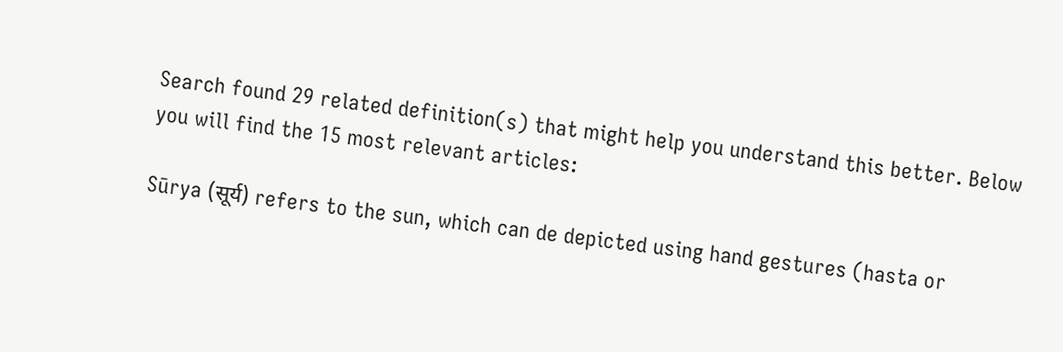Search found 29 related definition(s) that might help you understand this better. Below you will find the 15 most relevant articles:

Sūrya (सूर्य) refers to the sun, which can de depicted using hand gestures (hasta or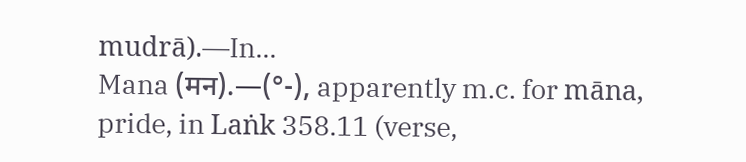mudrā).—In...
Mana (मन).—(°-), apparently m.c. for māna, pride, in Laṅk 358.11 (verse,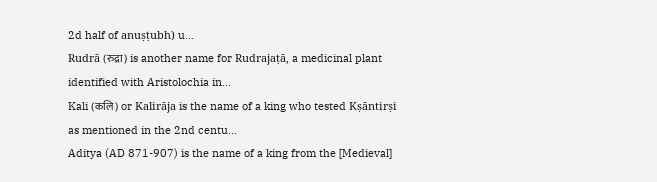2d half of anuṣṭubh) u...
Rudrā (रुद्रा) is another name for Rudrajaṭā, a medicinal plant identified with Aristolochia in...
Kali (कलि) or Kalirāja is the name of a king who tested Kṣāntirṣi as mentioned in the 2nd centu...
Aditya (AD 871-907) is the name of a king from the [Medieval]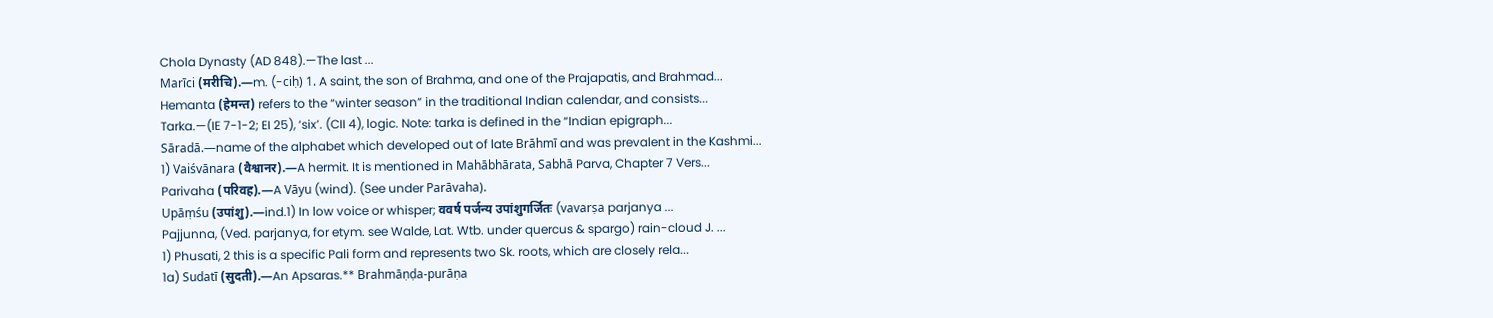Chola Dynasty (AD 848).—The last ...
Marīci (मरीचि).—m. (-ciḥ) 1. A saint, the son of Brahma, and one of the Prajapatis, and Brahmad...
Hemanta (हेमन्त) refers to the “winter season” in the traditional Indian calendar, and consists...
Tarka.—(IE 7-1-2; EI 25), ‘six’. (CII 4), logic. Note: tarka is defined in the “Indian epigraph...
Sāradā.—name of the alphabet which developed out of late Brāhmī and was prevalent in the Kashmi...
1) Vaiśvānara (वैश्वानर).—A hermit. It is mentioned in Mahābhārata, Sabhā Parva, Chapter 7 Vers...
Parivaha (परिवह).—A Vāyu (wind). (See under Parāvaha).
Upāṃśu (उपांशु).—ind.1) In low voice or whisper; ववर्ष पर्जन्य उपांशुगर्जितः (vavarṣa parjanya ...
Pajjunna, (Ved. parjanya, for etym. see Walde, Lat. Wtb. under quercus & spargo) rain-cloud J. ...
1) Phusati, 2 this is a specific Pali form and represents two Sk. roots, which are closely rela...
1a) Sudatī (सुदती).—An Apsaras.** Brahmāṇḍa-purāṇa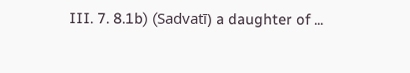III. 7. 8.1b) (Sadvatī) a daughter of ...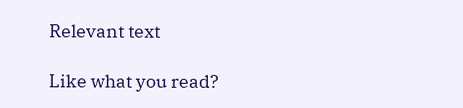Relevant text

Like what you read?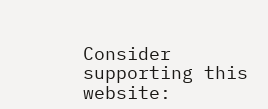Consider supporting this website: